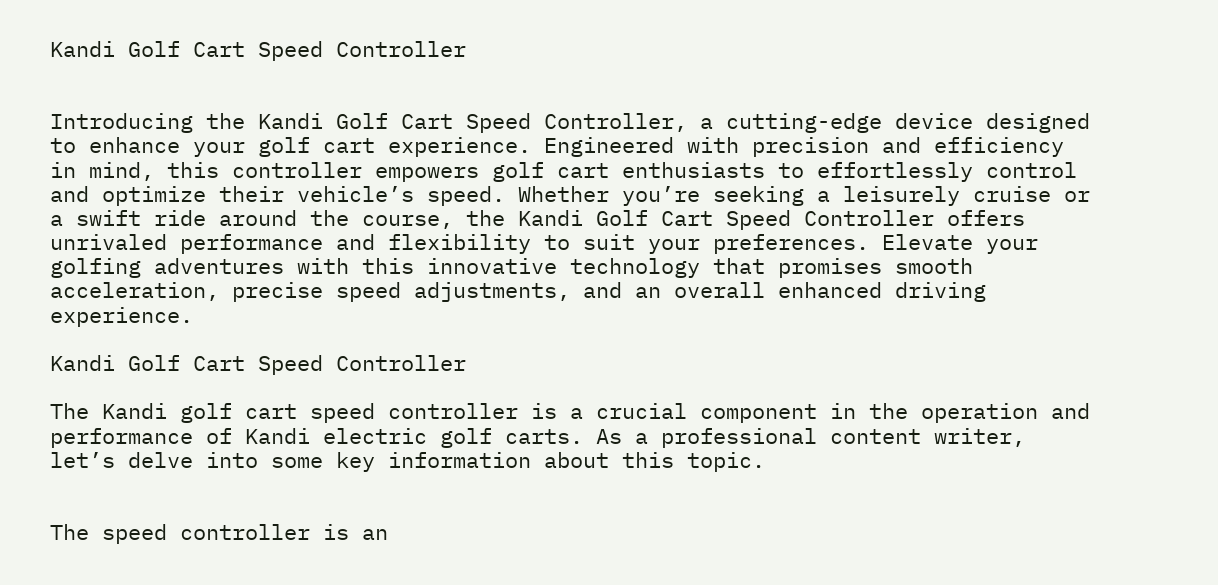Kandi Golf Cart Speed Controller


Introducing the Kandi Golf Cart Speed Controller, a cutting-edge device designed to enhance your golf cart experience. Engineered with precision and efficiency in mind, this controller empowers golf cart enthusiasts to effortlessly control and optimize their vehicle’s speed. Whether you’re seeking a leisurely cruise or a swift ride around the course, the Kandi Golf Cart Speed Controller offers unrivaled performance and flexibility to suit your preferences. Elevate your golfing adventures with this innovative technology that promises smooth acceleration, precise speed adjustments, and an overall enhanced driving experience.

Kandi Golf Cart Speed Controller

The Kandi golf cart speed controller is a crucial component in the operation and performance of Kandi electric golf carts. As a professional content writer, let’s delve into some key information about this topic.


The speed controller is an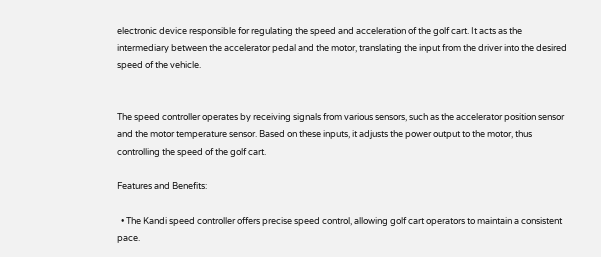electronic device responsible for regulating the speed and acceleration of the golf cart. It acts as the intermediary between the accelerator pedal and the motor, translating the input from the driver into the desired speed of the vehicle.


The speed controller operates by receiving signals from various sensors, such as the accelerator position sensor and the motor temperature sensor. Based on these inputs, it adjusts the power output to the motor, thus controlling the speed of the golf cart.

Features and Benefits:

  • The Kandi speed controller offers precise speed control, allowing golf cart operators to maintain a consistent pace.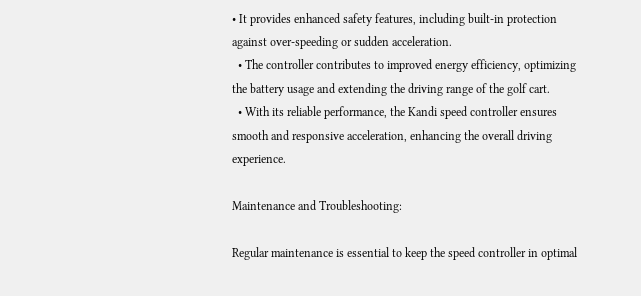• It provides enhanced safety features, including built-in protection against over-speeding or sudden acceleration.
  • The controller contributes to improved energy efficiency, optimizing the battery usage and extending the driving range of the golf cart.
  • With its reliable performance, the Kandi speed controller ensures smooth and responsive acceleration, enhancing the overall driving experience.

Maintenance and Troubleshooting:

Regular maintenance is essential to keep the speed controller in optimal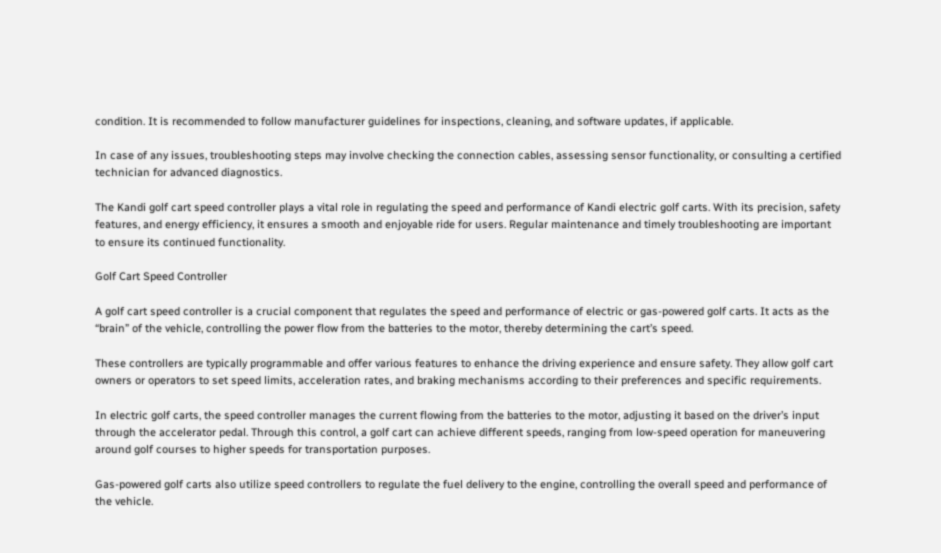condition. It is recommended to follow manufacturer guidelines for inspections, cleaning, and software updates, if applicable.

In case of any issues, troubleshooting steps may involve checking the connection cables, assessing sensor functionality, or consulting a certified technician for advanced diagnostics.

The Kandi golf cart speed controller plays a vital role in regulating the speed and performance of Kandi electric golf carts. With its precision, safety features, and energy efficiency, it ensures a smooth and enjoyable ride for users. Regular maintenance and timely troubleshooting are important to ensure its continued functionality.

Golf Cart Speed Controller

A golf cart speed controller is a crucial component that regulates the speed and performance of electric or gas-powered golf carts. It acts as the “brain” of the vehicle, controlling the power flow from the batteries to the motor, thereby determining the cart’s speed.

These controllers are typically programmable and offer various features to enhance the driving experience and ensure safety. They allow golf cart owners or operators to set speed limits, acceleration rates, and braking mechanisms according to their preferences and specific requirements.

In electric golf carts, the speed controller manages the current flowing from the batteries to the motor, adjusting it based on the driver’s input through the accelerator pedal. Through this control, a golf cart can achieve different speeds, ranging from low-speed operation for maneuvering around golf courses to higher speeds for transportation purposes.

Gas-powered golf carts also utilize speed controllers to regulate the fuel delivery to the engine, controlling the overall speed and performance of the vehicle.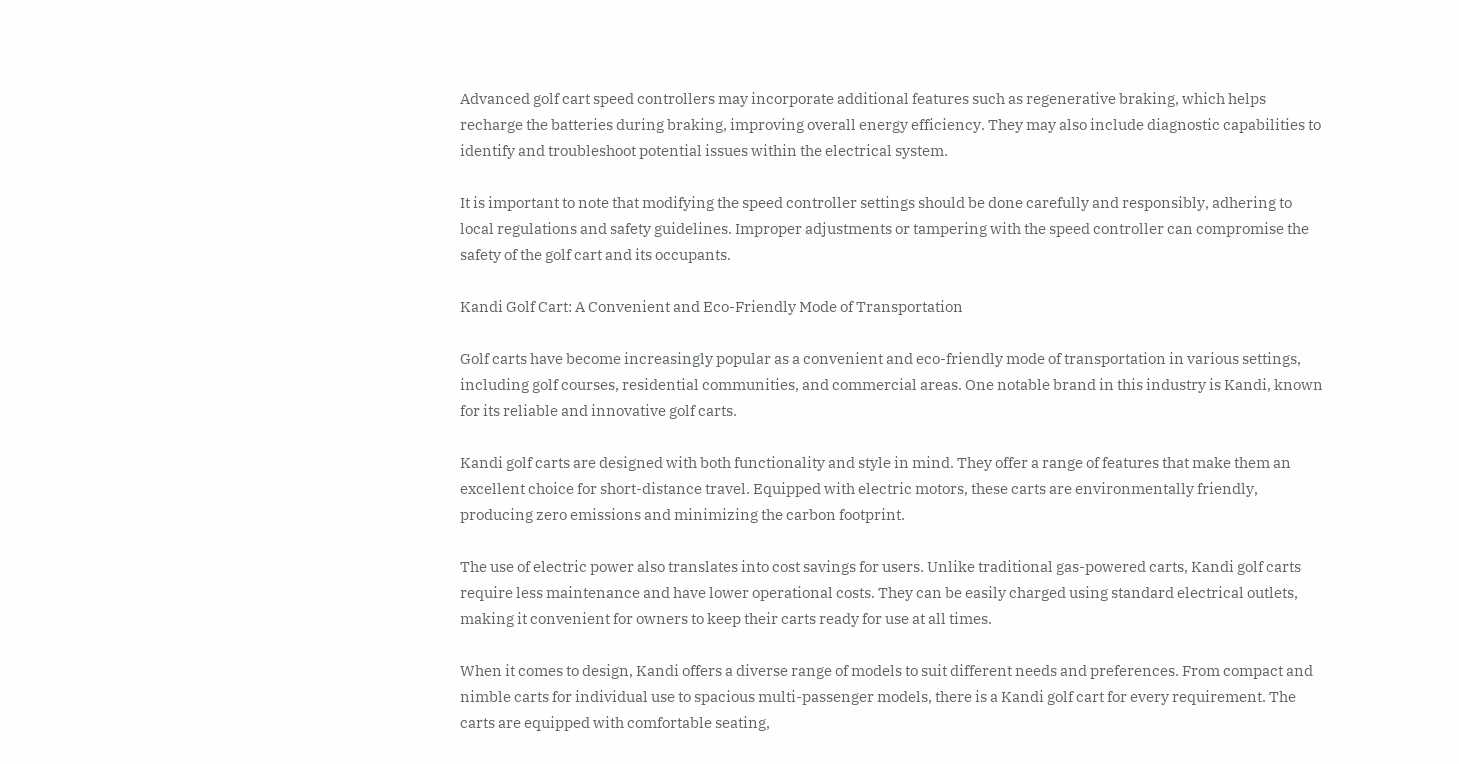Advanced golf cart speed controllers may incorporate additional features such as regenerative braking, which helps recharge the batteries during braking, improving overall energy efficiency. They may also include diagnostic capabilities to identify and troubleshoot potential issues within the electrical system.

It is important to note that modifying the speed controller settings should be done carefully and responsibly, adhering to local regulations and safety guidelines. Improper adjustments or tampering with the speed controller can compromise the safety of the golf cart and its occupants.

Kandi Golf Cart: A Convenient and Eco-Friendly Mode of Transportation

Golf carts have become increasingly popular as a convenient and eco-friendly mode of transportation in various settings, including golf courses, residential communities, and commercial areas. One notable brand in this industry is Kandi, known for its reliable and innovative golf carts.

Kandi golf carts are designed with both functionality and style in mind. They offer a range of features that make them an excellent choice for short-distance travel. Equipped with electric motors, these carts are environmentally friendly, producing zero emissions and minimizing the carbon footprint.

The use of electric power also translates into cost savings for users. Unlike traditional gas-powered carts, Kandi golf carts require less maintenance and have lower operational costs. They can be easily charged using standard electrical outlets, making it convenient for owners to keep their carts ready for use at all times.

When it comes to design, Kandi offers a diverse range of models to suit different needs and preferences. From compact and nimble carts for individual use to spacious multi-passenger models, there is a Kandi golf cart for every requirement. The carts are equipped with comfortable seating,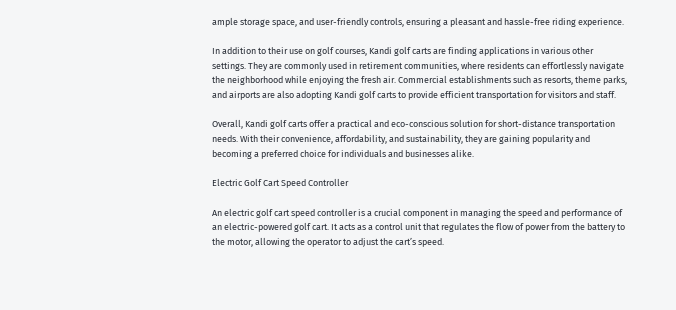ample storage space, and user-friendly controls, ensuring a pleasant and hassle-free riding experience.

In addition to their use on golf courses, Kandi golf carts are finding applications in various other settings. They are commonly used in retirement communities, where residents can effortlessly navigate the neighborhood while enjoying the fresh air. Commercial establishments such as resorts, theme parks, and airports are also adopting Kandi golf carts to provide efficient transportation for visitors and staff.

Overall, Kandi golf carts offer a practical and eco-conscious solution for short-distance transportation needs. With their convenience, affordability, and sustainability, they are gaining popularity and becoming a preferred choice for individuals and businesses alike.

Electric Golf Cart Speed Controller

An electric golf cart speed controller is a crucial component in managing the speed and performance of an electric-powered golf cart. It acts as a control unit that regulates the flow of power from the battery to the motor, allowing the operator to adjust the cart’s speed.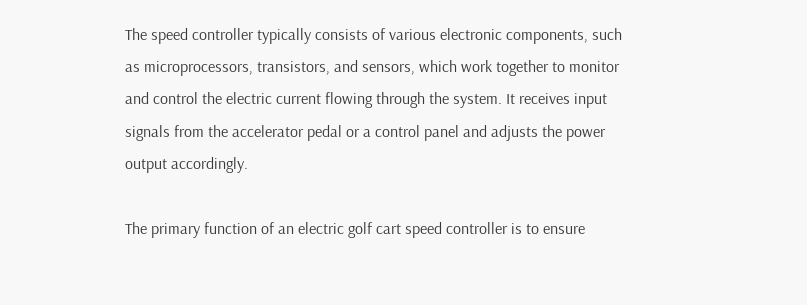The speed controller typically consists of various electronic components, such as microprocessors, transistors, and sensors, which work together to monitor and control the electric current flowing through the system. It receives input signals from the accelerator pedal or a control panel and adjusts the power output accordingly.

The primary function of an electric golf cart speed controller is to ensure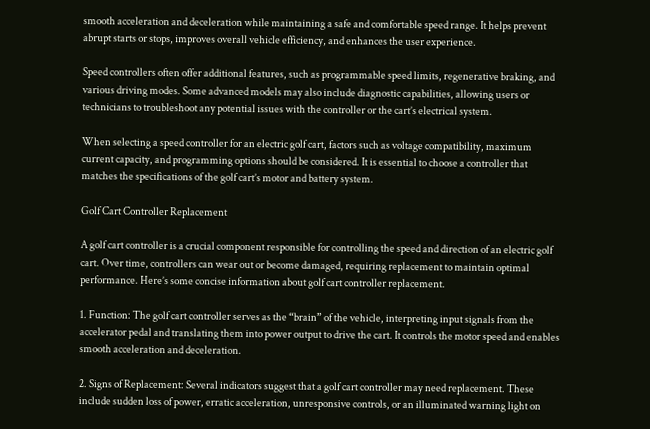smooth acceleration and deceleration while maintaining a safe and comfortable speed range. It helps prevent abrupt starts or stops, improves overall vehicle efficiency, and enhances the user experience.

Speed controllers often offer additional features, such as programmable speed limits, regenerative braking, and various driving modes. Some advanced models may also include diagnostic capabilities, allowing users or technicians to troubleshoot any potential issues with the controller or the cart’s electrical system.

When selecting a speed controller for an electric golf cart, factors such as voltage compatibility, maximum current capacity, and programming options should be considered. It is essential to choose a controller that matches the specifications of the golf cart’s motor and battery system.

Golf Cart Controller Replacement

A golf cart controller is a crucial component responsible for controlling the speed and direction of an electric golf cart. Over time, controllers can wear out or become damaged, requiring replacement to maintain optimal performance. Here’s some concise information about golf cart controller replacement.

1. Function: The golf cart controller serves as the “brain” of the vehicle, interpreting input signals from the accelerator pedal and translating them into power output to drive the cart. It controls the motor speed and enables smooth acceleration and deceleration.

2. Signs of Replacement: Several indicators suggest that a golf cart controller may need replacement. These include sudden loss of power, erratic acceleration, unresponsive controls, or an illuminated warning light on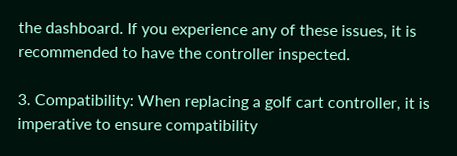the dashboard. If you experience any of these issues, it is recommended to have the controller inspected.

3. Compatibility: When replacing a golf cart controller, it is imperative to ensure compatibility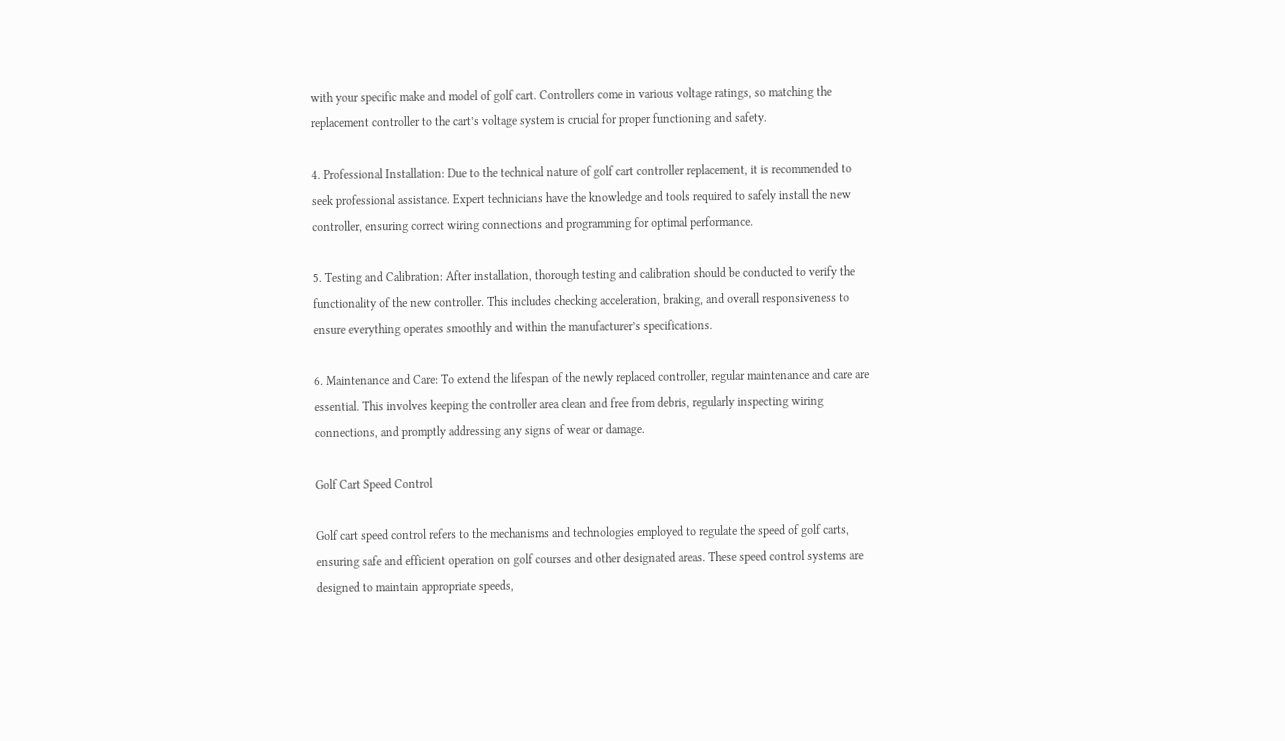with your specific make and model of golf cart. Controllers come in various voltage ratings, so matching the replacement controller to the cart’s voltage system is crucial for proper functioning and safety.

4. Professional Installation: Due to the technical nature of golf cart controller replacement, it is recommended to seek professional assistance. Expert technicians have the knowledge and tools required to safely install the new controller, ensuring correct wiring connections and programming for optimal performance.

5. Testing and Calibration: After installation, thorough testing and calibration should be conducted to verify the functionality of the new controller. This includes checking acceleration, braking, and overall responsiveness to ensure everything operates smoothly and within the manufacturer’s specifications.

6. Maintenance and Care: To extend the lifespan of the newly replaced controller, regular maintenance and care are essential. This involves keeping the controller area clean and free from debris, regularly inspecting wiring connections, and promptly addressing any signs of wear or damage.

Golf Cart Speed Control

Golf cart speed control refers to the mechanisms and technologies employed to regulate the speed of golf carts, ensuring safe and efficient operation on golf courses and other designated areas. These speed control systems are designed to maintain appropriate speeds,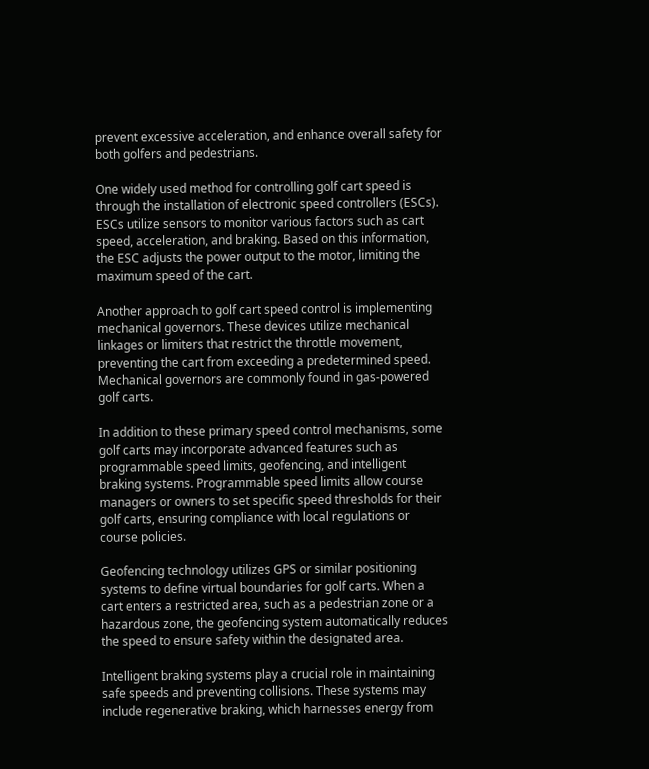prevent excessive acceleration, and enhance overall safety for both golfers and pedestrians.

One widely used method for controlling golf cart speed is through the installation of electronic speed controllers (ESCs). ESCs utilize sensors to monitor various factors such as cart speed, acceleration, and braking. Based on this information, the ESC adjusts the power output to the motor, limiting the maximum speed of the cart.

Another approach to golf cart speed control is implementing mechanical governors. These devices utilize mechanical linkages or limiters that restrict the throttle movement, preventing the cart from exceeding a predetermined speed. Mechanical governors are commonly found in gas-powered golf carts.

In addition to these primary speed control mechanisms, some golf carts may incorporate advanced features such as programmable speed limits, geofencing, and intelligent braking systems. Programmable speed limits allow course managers or owners to set specific speed thresholds for their golf carts, ensuring compliance with local regulations or course policies.

Geofencing technology utilizes GPS or similar positioning systems to define virtual boundaries for golf carts. When a cart enters a restricted area, such as a pedestrian zone or a hazardous zone, the geofencing system automatically reduces the speed to ensure safety within the designated area.

Intelligent braking systems play a crucial role in maintaining safe speeds and preventing collisions. These systems may include regenerative braking, which harnesses energy from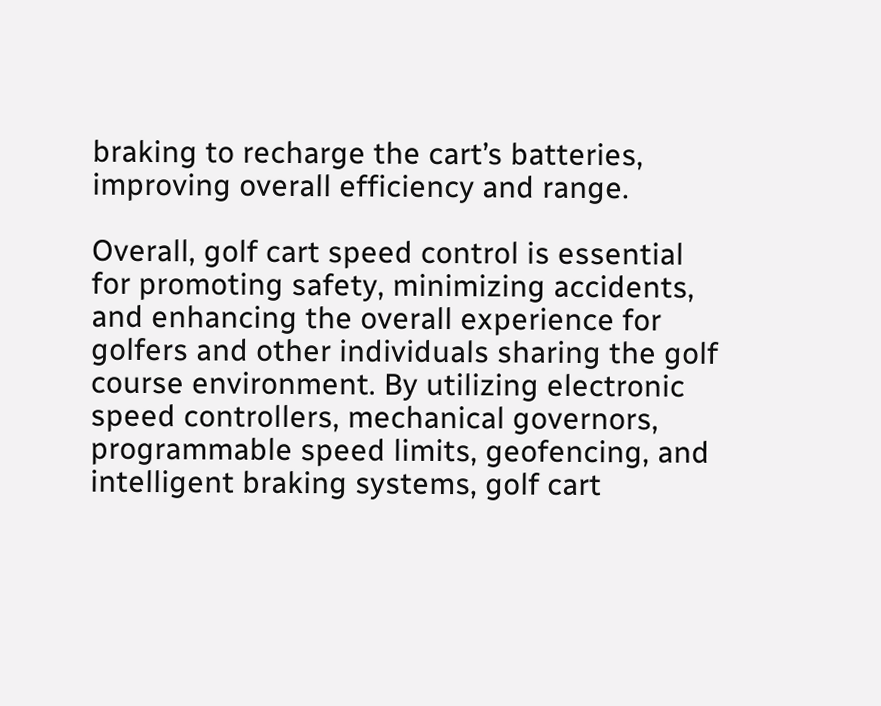braking to recharge the cart’s batteries, improving overall efficiency and range.

Overall, golf cart speed control is essential for promoting safety, minimizing accidents, and enhancing the overall experience for golfers and other individuals sharing the golf course environment. By utilizing electronic speed controllers, mechanical governors, programmable speed limits, geofencing, and intelligent braking systems, golf cart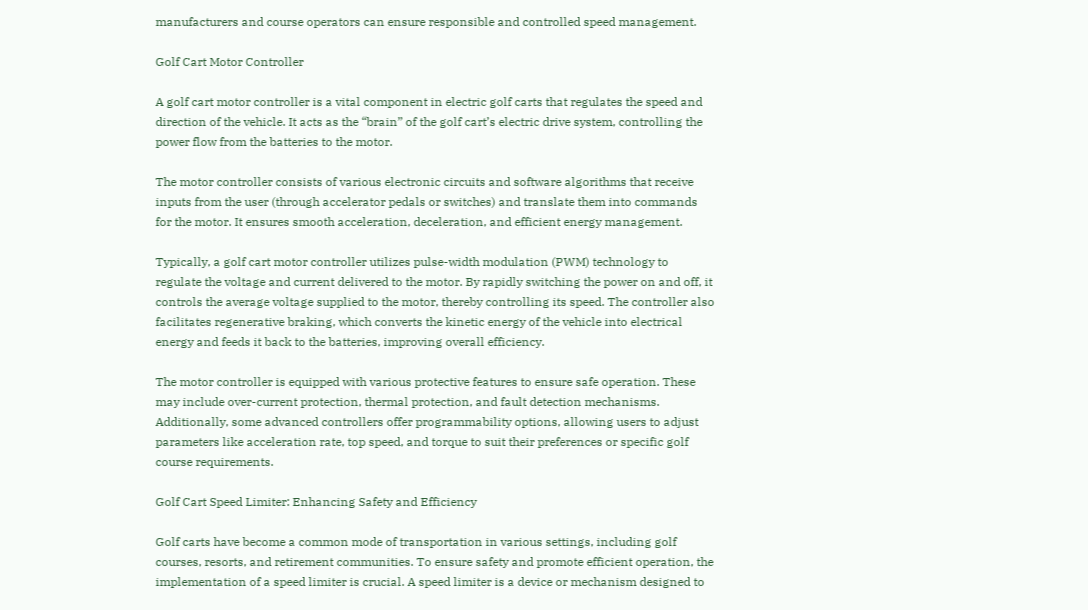manufacturers and course operators can ensure responsible and controlled speed management.

Golf Cart Motor Controller

A golf cart motor controller is a vital component in electric golf carts that regulates the speed and direction of the vehicle. It acts as the “brain” of the golf cart’s electric drive system, controlling the power flow from the batteries to the motor.

The motor controller consists of various electronic circuits and software algorithms that receive inputs from the user (through accelerator pedals or switches) and translate them into commands for the motor. It ensures smooth acceleration, deceleration, and efficient energy management.

Typically, a golf cart motor controller utilizes pulse-width modulation (PWM) technology to regulate the voltage and current delivered to the motor. By rapidly switching the power on and off, it controls the average voltage supplied to the motor, thereby controlling its speed. The controller also facilitates regenerative braking, which converts the kinetic energy of the vehicle into electrical energy and feeds it back to the batteries, improving overall efficiency.

The motor controller is equipped with various protective features to ensure safe operation. These may include over-current protection, thermal protection, and fault detection mechanisms. Additionally, some advanced controllers offer programmability options, allowing users to adjust parameters like acceleration rate, top speed, and torque to suit their preferences or specific golf course requirements.

Golf Cart Speed Limiter: Enhancing Safety and Efficiency

Golf carts have become a common mode of transportation in various settings, including golf courses, resorts, and retirement communities. To ensure safety and promote efficient operation, the implementation of a speed limiter is crucial. A speed limiter is a device or mechanism designed to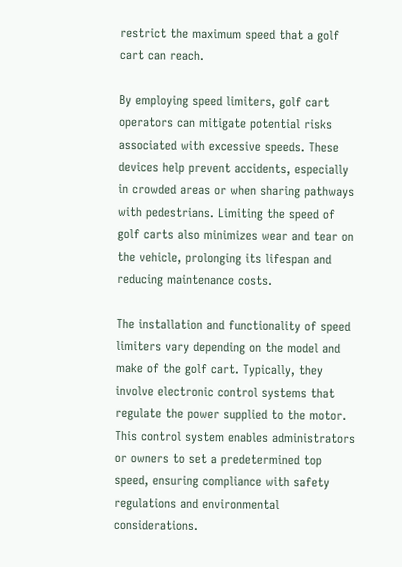restrict the maximum speed that a golf cart can reach.

By employing speed limiters, golf cart operators can mitigate potential risks associated with excessive speeds. These devices help prevent accidents, especially in crowded areas or when sharing pathways with pedestrians. Limiting the speed of golf carts also minimizes wear and tear on the vehicle, prolonging its lifespan and reducing maintenance costs.

The installation and functionality of speed limiters vary depending on the model and make of the golf cart. Typically, they involve electronic control systems that regulate the power supplied to the motor. This control system enables administrators or owners to set a predetermined top speed, ensuring compliance with safety regulations and environmental considerations.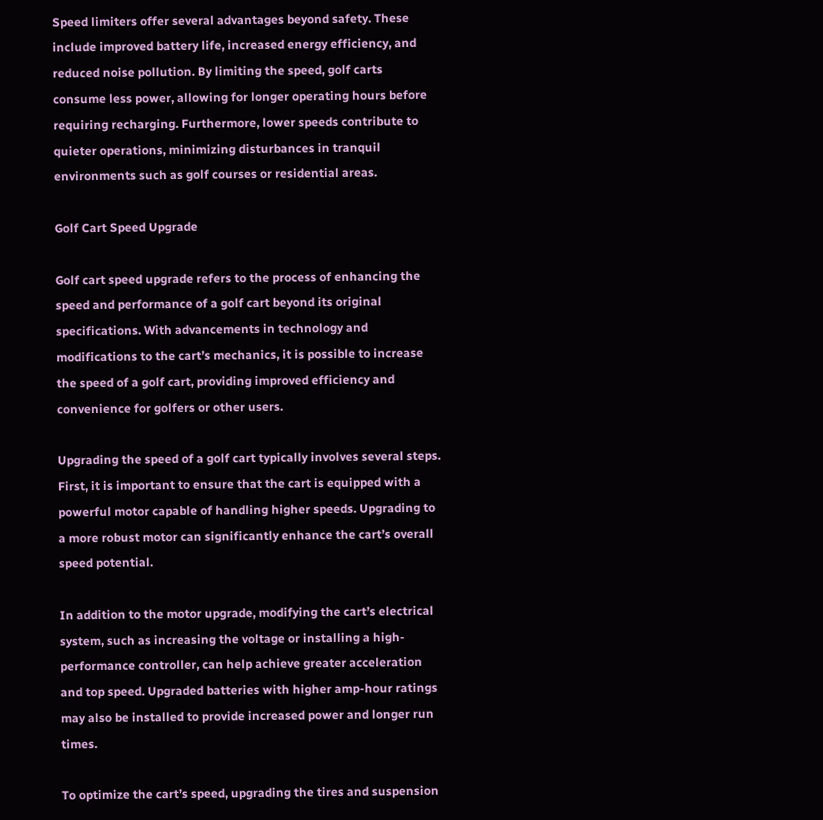Speed limiters offer several advantages beyond safety. These include improved battery life, increased energy efficiency, and reduced noise pollution. By limiting the speed, golf carts consume less power, allowing for longer operating hours before requiring recharging. Furthermore, lower speeds contribute to quieter operations, minimizing disturbances in tranquil environments such as golf courses or residential areas.

Golf Cart Speed Upgrade

Golf cart speed upgrade refers to the process of enhancing the speed and performance of a golf cart beyond its original specifications. With advancements in technology and modifications to the cart’s mechanics, it is possible to increase the speed of a golf cart, providing improved efficiency and convenience for golfers or other users.

Upgrading the speed of a golf cart typically involves several steps. First, it is important to ensure that the cart is equipped with a powerful motor capable of handling higher speeds. Upgrading to a more robust motor can significantly enhance the cart’s overall speed potential.

In addition to the motor upgrade, modifying the cart’s electrical system, such as increasing the voltage or installing a high-performance controller, can help achieve greater acceleration and top speed. Upgraded batteries with higher amp-hour ratings may also be installed to provide increased power and longer run times.

To optimize the cart’s speed, upgrading the tires and suspension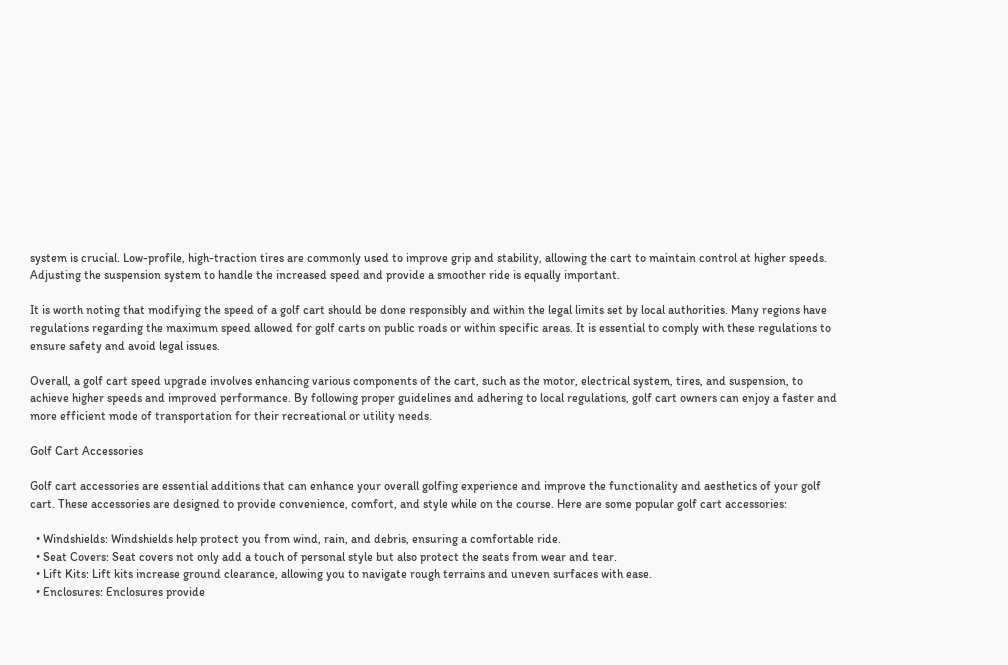system is crucial. Low-profile, high-traction tires are commonly used to improve grip and stability, allowing the cart to maintain control at higher speeds. Adjusting the suspension system to handle the increased speed and provide a smoother ride is equally important.

It is worth noting that modifying the speed of a golf cart should be done responsibly and within the legal limits set by local authorities. Many regions have regulations regarding the maximum speed allowed for golf carts on public roads or within specific areas. It is essential to comply with these regulations to ensure safety and avoid legal issues.

Overall, a golf cart speed upgrade involves enhancing various components of the cart, such as the motor, electrical system, tires, and suspension, to achieve higher speeds and improved performance. By following proper guidelines and adhering to local regulations, golf cart owners can enjoy a faster and more efficient mode of transportation for their recreational or utility needs.

Golf Cart Accessories

Golf cart accessories are essential additions that can enhance your overall golfing experience and improve the functionality and aesthetics of your golf cart. These accessories are designed to provide convenience, comfort, and style while on the course. Here are some popular golf cart accessories:

  • Windshields: Windshields help protect you from wind, rain, and debris, ensuring a comfortable ride.
  • Seat Covers: Seat covers not only add a touch of personal style but also protect the seats from wear and tear.
  • Lift Kits: Lift kits increase ground clearance, allowing you to navigate rough terrains and uneven surfaces with ease.
  • Enclosures: Enclosures provide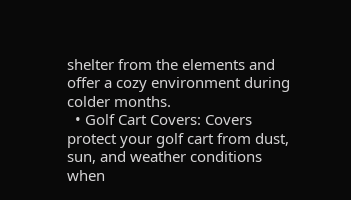shelter from the elements and offer a cozy environment during colder months.
  • Golf Cart Covers: Covers protect your golf cart from dust, sun, and weather conditions when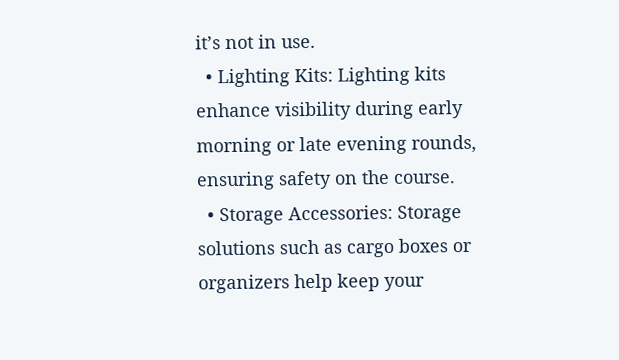it’s not in use.
  • Lighting Kits: Lighting kits enhance visibility during early morning or late evening rounds, ensuring safety on the course.
  • Storage Accessories: Storage solutions such as cargo boxes or organizers help keep your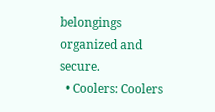belongings organized and secure.
  • Coolers: Coolers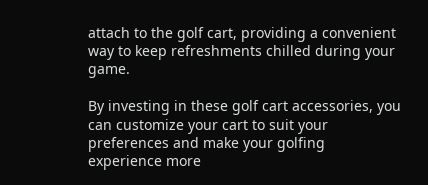attach to the golf cart, providing a convenient way to keep refreshments chilled during your game.

By investing in these golf cart accessories, you can customize your cart to suit your preferences and make your golfing experience more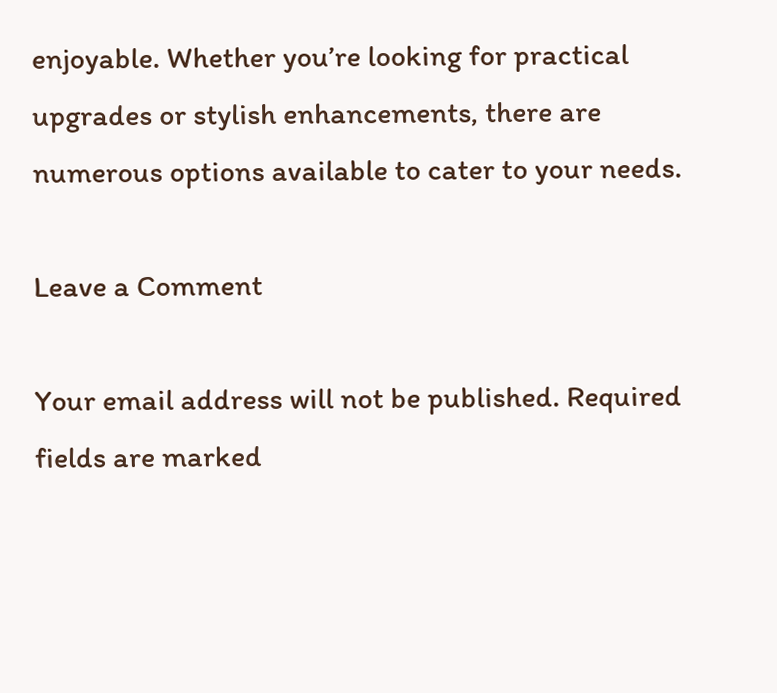enjoyable. Whether you’re looking for practical upgrades or stylish enhancements, there are numerous options available to cater to your needs.

Leave a Comment

Your email address will not be published. Required fields are marked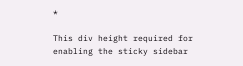*

This div height required for enabling the sticky sidebar